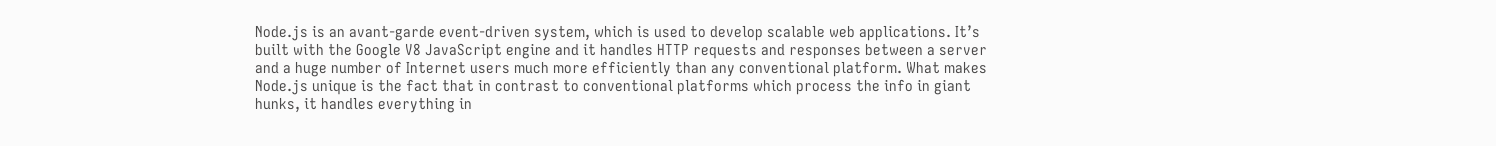Node.js is an avant-garde event-driven system, which is used to develop scalable web applications. It’s built with the Google V8 JavaScript engine and it handles HTTP requests and responses between a server and a huge number of Internet users much more efficiently than any conventional platform. What makes Node.js unique is the fact that in contrast to conventional platforms which process the info in giant hunks, it handles everything in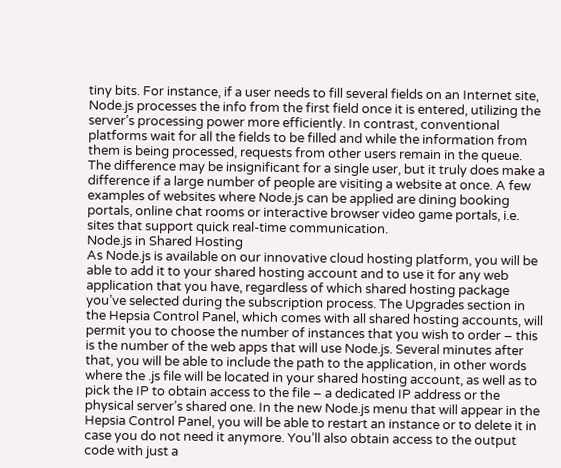tiny bits. For instance, if a user needs to fill several fields on an Internet site, Node.js processes the info from the first field once it is entered, utilizing the server’s processing power more efficiently. In contrast, conventional platforms wait for all the fields to be filled and while the information from them is being processed, requests from other users remain in the queue. The difference may be insignificant for a single user, but it truly does make a difference if a large number of people are visiting a website at once. A few examples of websites where Node.js can be applied are dining booking portals, online chat rooms or interactive browser video game portals, i.e. sites that support quick real-time communication.
Node.js in Shared Hosting
As Node.js is available on our innovative cloud hosting platform, you will be able to add it to your shared hosting account and to use it for any web application that you have, regardless of which shared hosting package you’ve selected during the subscription process. The Upgrades section in the Hepsia Control Panel, which comes with all shared hosting accounts, will permit you to choose the number of instances that you wish to order – this is the number of the web apps that will use Node.js. Several minutes after that, you will be able to include the path to the application, in other words where the .js file will be located in your shared hosting account, as well as to pick the IP to obtain access to the file – a dedicated IP address or the physical server’s shared one. In the new Node.js menu that will appear in the Hepsia Control Panel, you will be able to restart an instance or to delete it in case you do not need it anymore. You’ll also obtain access to the output code with just a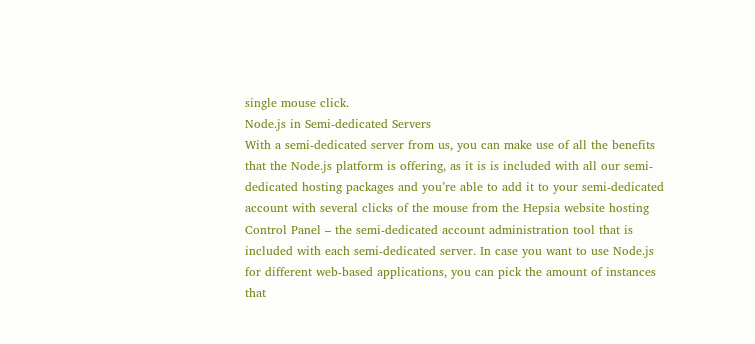single mouse click.
Node.js in Semi-dedicated Servers
With a semi-dedicated server from us, you can make use of all the benefits that the Node.js platform is offering, as it is is included with all our semi-dedicated hosting packages and you’re able to add it to your semi-dedicated account with several clicks of the mouse from the Hepsia website hosting Control Panel – the semi-dedicated account administration tool that is included with each semi-dedicated server. In case you want to use Node.js for different web-based applications, you can pick the amount of instances that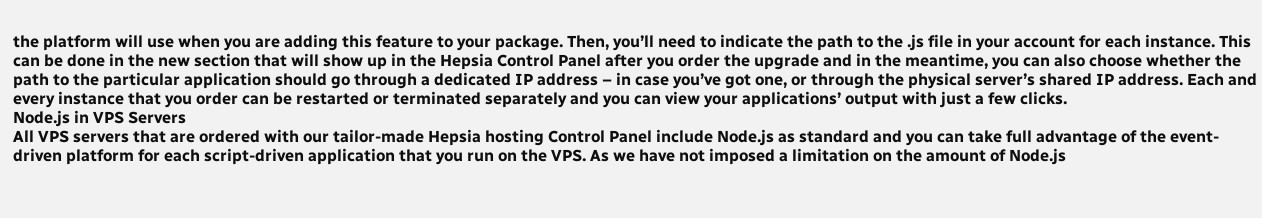the platform will use when you are adding this feature to your package. Then, you’ll need to indicate the path to the .js file in your account for each instance. This can be done in the new section that will show up in the Hepsia Control Panel after you order the upgrade and in the meantime, you can also choose whether the path to the particular application should go through a dedicated IP address – in case you’ve got one, or through the physical server’s shared IP address. Each and every instance that you order can be restarted or terminated separately and you can view your applications’ output with just a few clicks.
Node.js in VPS Servers
All VPS servers that are ordered with our tailor-made Hepsia hosting Control Panel include Node.js as standard and you can take full advantage of the event-driven platform for each script-driven application that you run on the VPS. As we have not imposed a limitation on the amount of Node.js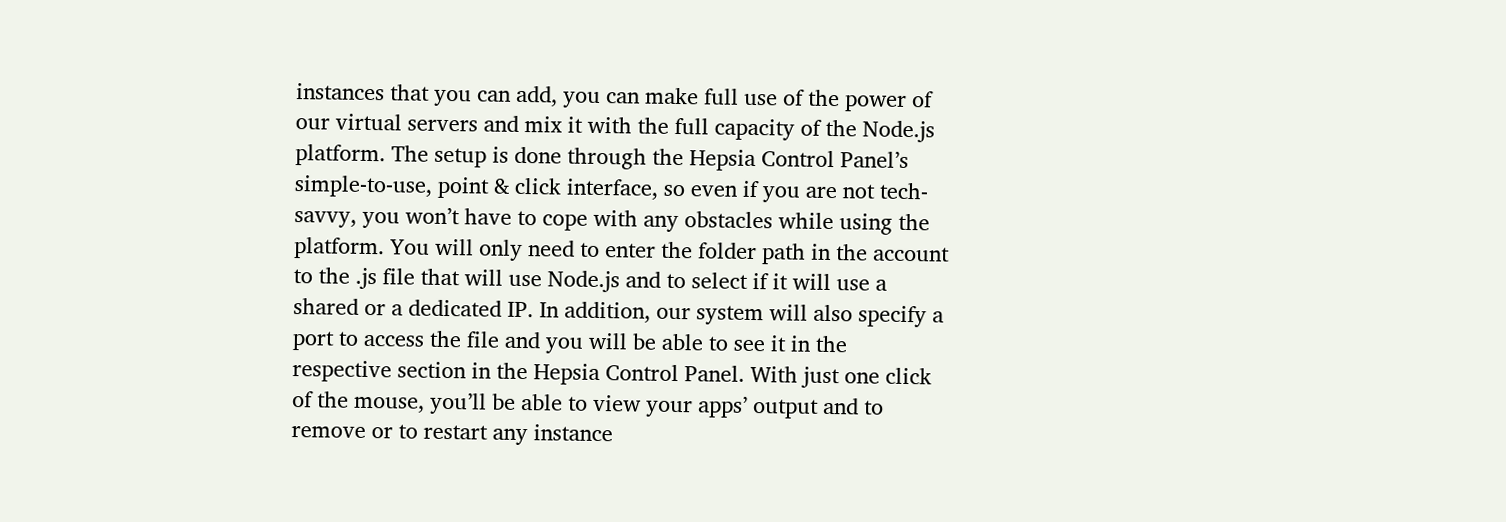instances that you can add, you can make full use of the power of our virtual servers and mix it with the full capacity of the Node.js platform. The setup is done through the Hepsia Control Panel’s simple-to-use, point & click interface, so even if you are not tech-savvy, you won’t have to cope with any obstacles while using the platform. You will only need to enter the folder path in the account to the .js file that will use Node.js and to select if it will use a shared or a dedicated IP. In addition, our system will also specify a port to access the file and you will be able to see it in the respective section in the Hepsia Control Panel. With just one click of the mouse, you’ll be able to view your apps’ output and to remove or to restart any instance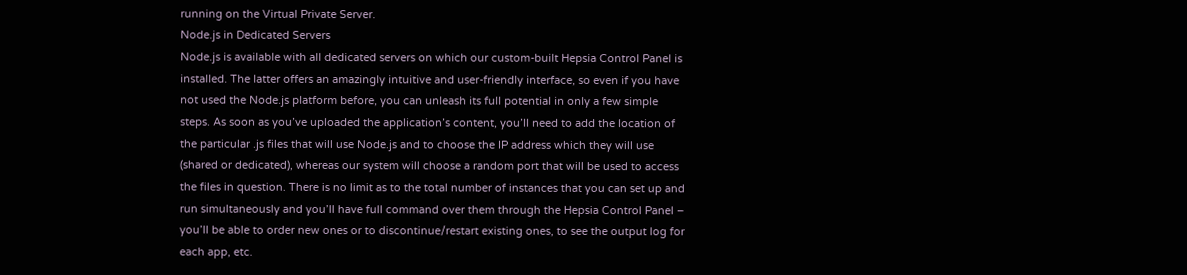running on the Virtual Private Server.
Node.js in Dedicated Servers
Node.js is available with all dedicated servers on which our custom-built Hepsia Control Panel is installed. The latter offers an amazingly intuitive and user-friendly interface, so even if you have not used the Node.js platform before, you can unleash its full potential in only a few simple steps. As soon as you’ve uploaded the application’s content, you’ll need to add the location of the particular .js files that will use Node.js and to choose the IP address which they will use (shared or dedicated), whereas our system will choose a random port that will be used to access the files in question. There is no limit as to the total number of instances that you can set up and run simultaneously and you’ll have full command over them through the Hepsia Control Panel – you’ll be able to order new ones or to discontinue/restart existing ones, to see the output log for each app, etc.